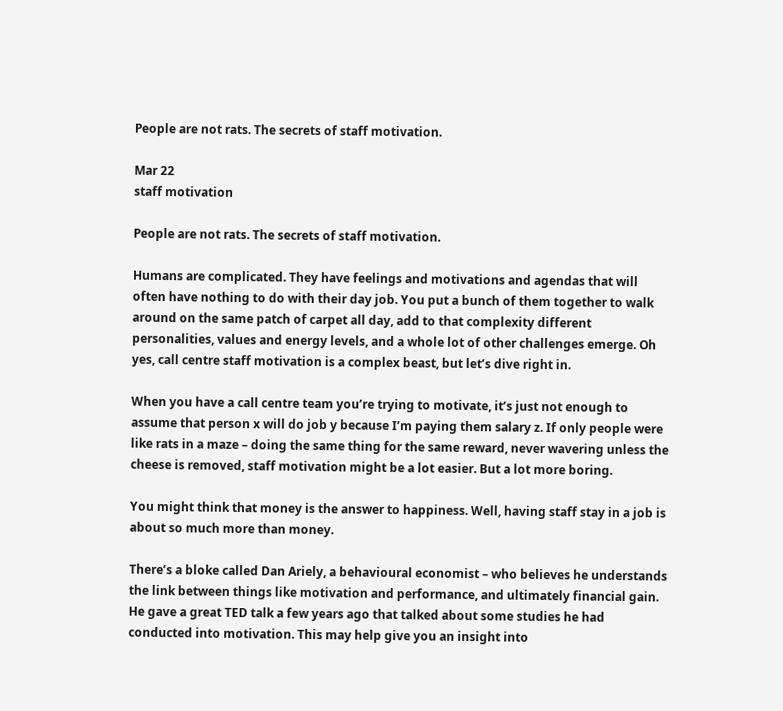People are not rats. The secrets of staff motivation.

Mar 22
staff motivation

People are not rats. The secrets of staff motivation.

Humans are complicated. They have feelings and motivations and agendas that will often have nothing to do with their day job. You put a bunch of them together to walk around on the same patch of carpet all day, add to that complexity different personalities, values and energy levels, and a whole lot of other challenges emerge. Oh yes, call centre staff motivation is a complex beast, but let’s dive right in.

When you have a call centre team you’re trying to motivate, it’s just not enough to assume that person x will do job y because I’m paying them salary z. If only people were like rats in a maze – doing the same thing for the same reward, never wavering unless the cheese is removed, staff motivation might be a lot easier. But a lot more boring.

You might think that money is the answer to happiness. Well, having staff stay in a job is about so much more than money.

There’s a bloke called Dan Ariely, a behavioural economist – who believes he understands the link between things like motivation and performance, and ultimately financial gain. He gave a great TED talk a few years ago that talked about some studies he had conducted into motivation. This may help give you an insight into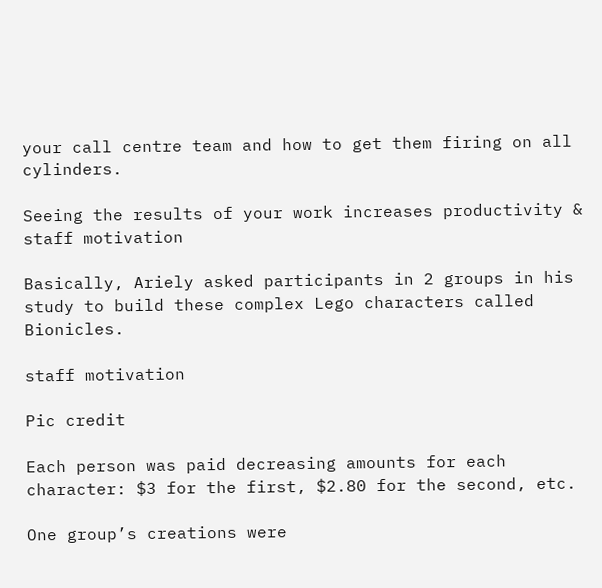your call centre team and how to get them firing on all cylinders.

Seeing the results of your work increases productivity & staff motivation

Basically, Ariely asked participants in 2 groups in his study to build these complex Lego characters called Bionicles.

staff motivation

Pic credit

Each person was paid decreasing amounts for each character: $3 for the first, $2.80 for the second, etc.

One group’s creations were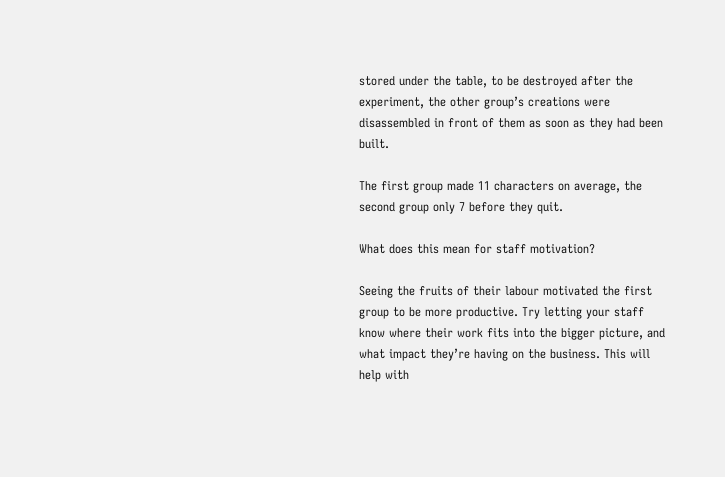stored under the table, to be destroyed after the experiment, the other group’s creations were disassembled in front of them as soon as they had been built.

The first group made 11 characters on average, the second group only 7 before they quit.

What does this mean for staff motivation?

Seeing the fruits of their labour motivated the first group to be more productive. Try letting your staff know where their work fits into the bigger picture, and what impact they’re having on the business. This will help with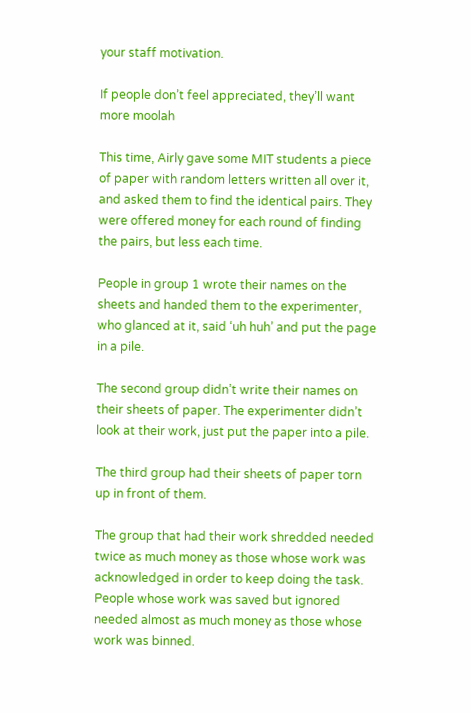your staff motivation.

If people don’t feel appreciated, they’ll want more moolah

This time, Airly gave some MIT students a piece of paper with random letters written all over it, and asked them to find the identical pairs. They were offered money for each round of finding the pairs, but less each time.

People in group 1 wrote their names on the sheets and handed them to the experimenter, who glanced at it, said ‘uh huh’ and put the page in a pile.

The second group didn’t write their names on their sheets of paper. The experimenter didn’t look at their work, just put the paper into a pile.

The third group had their sheets of paper torn up in front of them.

The group that had their work shredded needed twice as much money as those whose work was acknowledged in order to keep doing the task. People whose work was saved but ignored needed almost as much money as those whose work was binned.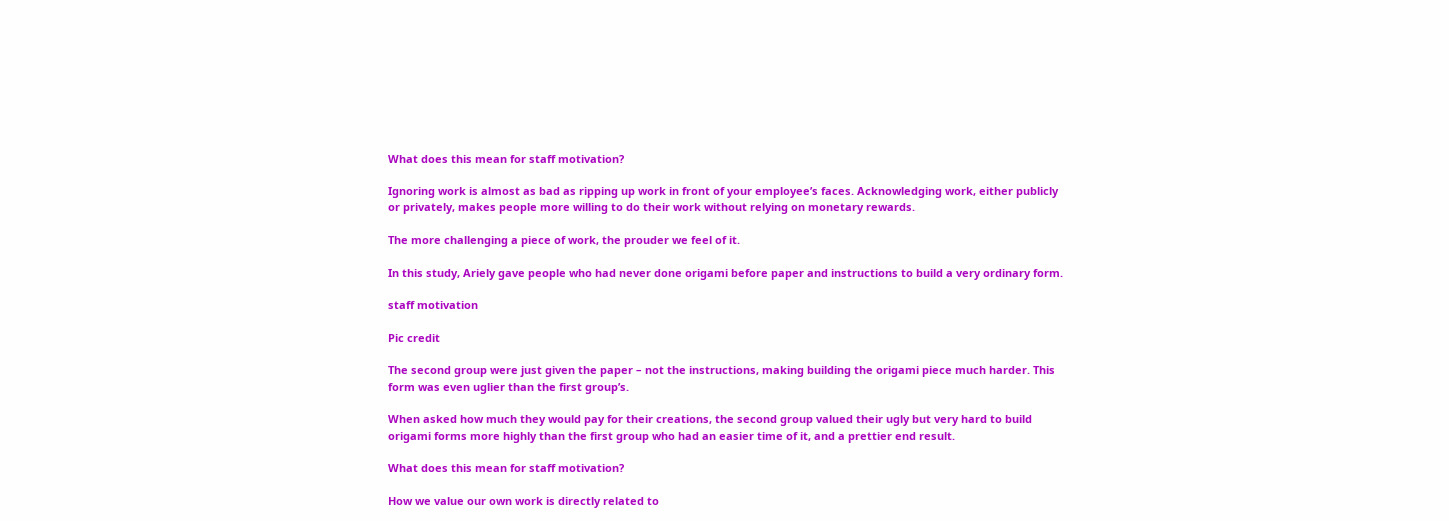What does this mean for staff motivation?

Ignoring work is almost as bad as ripping up work in front of your employee’s faces. Acknowledging work, either publicly or privately, makes people more willing to do their work without relying on monetary rewards.

The more challenging a piece of work, the prouder we feel of it.

In this study, Ariely gave people who had never done origami before paper and instructions to build a very ordinary form.

staff motivation

Pic credit

The second group were just given the paper – not the instructions, making building the origami piece much harder. This form was even uglier than the first group’s.

When asked how much they would pay for their creations, the second group valued their ugly but very hard to build origami forms more highly than the first group who had an easier time of it, and a prettier end result.

What does this mean for staff motivation?

How we value our own work is directly related to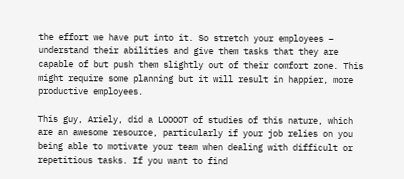the effort we have put into it. So stretch your employees – understand their abilities and give them tasks that they are capable of but push them slightly out of their comfort zone. This might require some planning but it will result in happier, more productive employees.

This guy, Ariely, did a LOOOOT of studies of this nature, which are an awesome resource, particularly if your job relies on you being able to motivate your team when dealing with difficult or repetitious tasks. If you want to find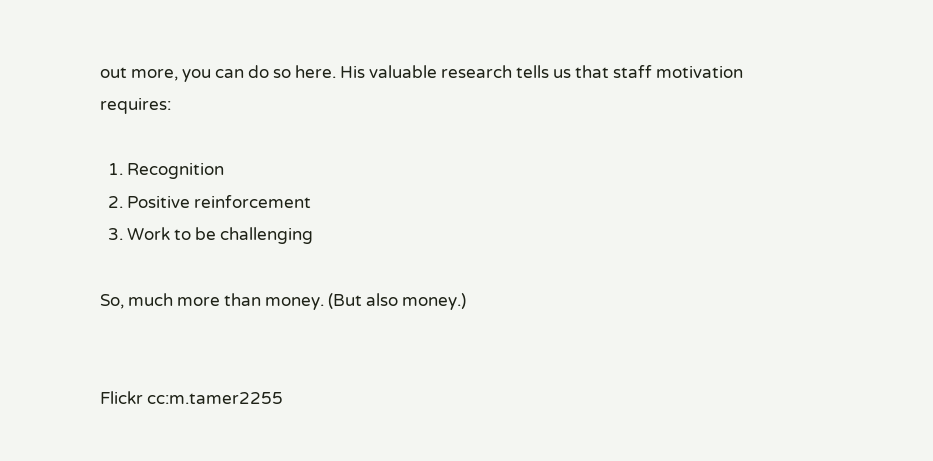out more, you can do so here. His valuable research tells us that staff motivation requires:

  1. Recognition
  2. Positive reinforcement
  3. Work to be challenging

So, much more than money. (But also money.)


Flickr cc:m.tamer2255